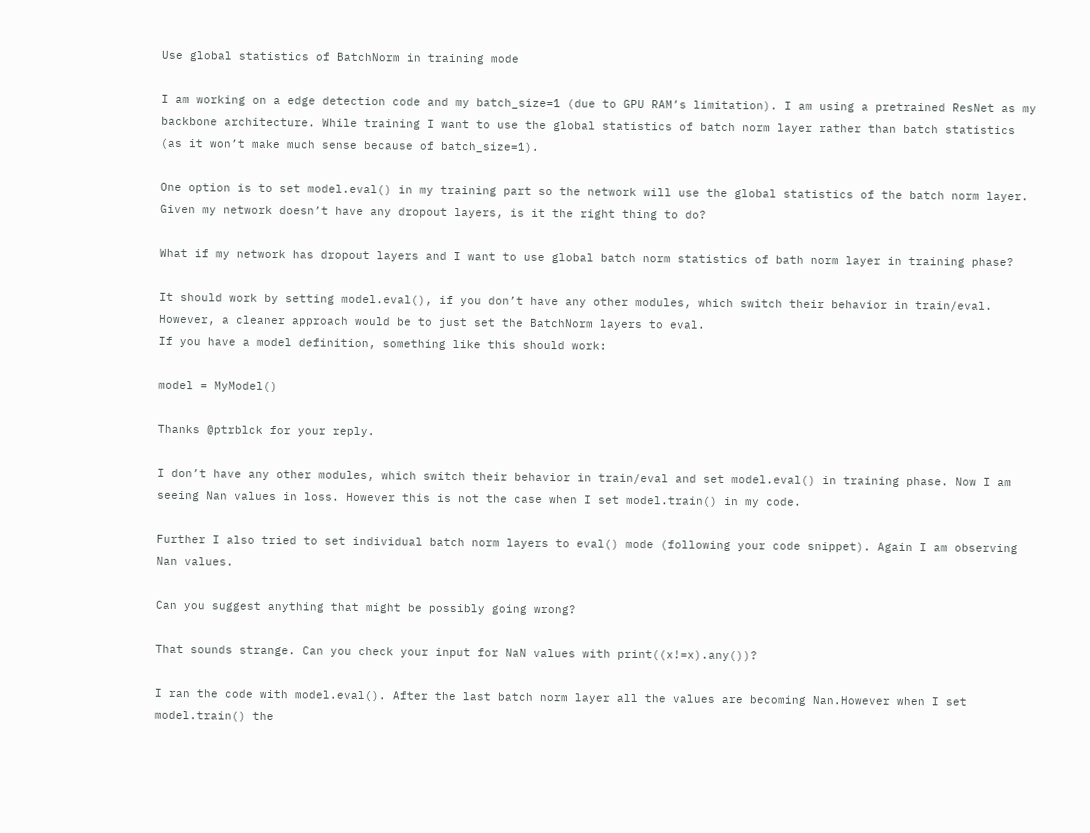Use global statistics of BatchNorm in training mode

I am working on a edge detection code and my batch_size=1 (due to GPU RAM’s limitation). I am using a pretrained ResNet as my backbone architecture. While training I want to use the global statistics of batch norm layer rather than batch statistics (as it won’t make much sense because of batch_size=1).

One option is to set model.eval() in my training part so the network will use the global statistics of the batch norm layer. Given my network doesn’t have any dropout layers, is it the right thing to do?

What if my network has dropout layers and I want to use global batch norm statistics of bath norm layer in training phase?

It should work by setting model.eval(), if you don’t have any other modules, which switch their behavior in train/eval.
However, a cleaner approach would be to just set the BatchNorm layers to eval.
If you have a model definition, something like this should work:

model = MyModel()

Thanks @ptrblck for your reply.

I don’t have any other modules, which switch their behavior in train/eval and set model.eval() in training phase. Now I am seeing Nan values in loss. However this is not the case when I set model.train() in my code.

Further I also tried to set individual batch norm layers to eval() mode (following your code snippet). Again I am observing Nan values.

Can you suggest anything that might be possibly going wrong?

That sounds strange. Can you check your input for NaN values with print((x!=x).any())?

I ran the code with model.eval(). After the last batch norm layer all the values are becoming Nan.However when I set model.train() the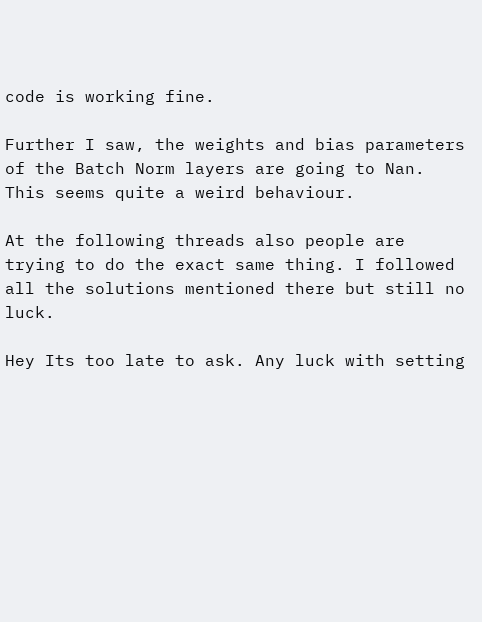code is working fine.

Further I saw, the weights and bias parameters of the Batch Norm layers are going to Nan. This seems quite a weird behaviour.

At the following threads also people are trying to do the exact same thing. I followed all the solutions mentioned there but still no luck.

Hey Its too late to ask. Any luck with setting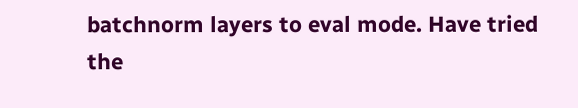batchnorm layers to eval mode. Have tried the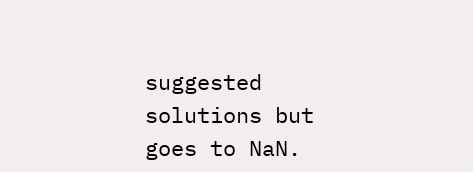suggested solutions but goes to NaN.